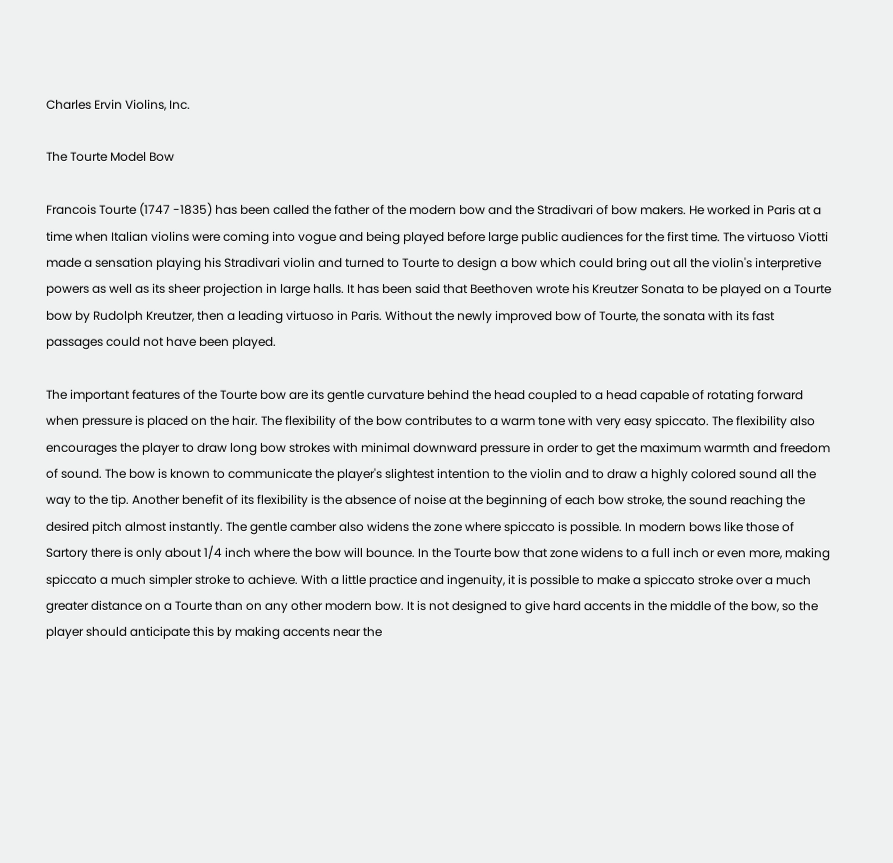Charles Ervin Violins, Inc.

The Tourte Model Bow

Francois Tourte (1747 -1835) has been called the father of the modern bow and the Stradivari of bow makers. He worked in Paris at a time when Italian violins were coming into vogue and being played before large public audiences for the first time. The virtuoso Viotti made a sensation playing his Stradivari violin and turned to Tourte to design a bow which could bring out all the violin's interpretive powers as well as its sheer projection in large halls. It has been said that Beethoven wrote his Kreutzer Sonata to be played on a Tourte bow by Rudolph Kreutzer, then a leading virtuoso in Paris. Without the newly improved bow of Tourte, the sonata with its fast passages could not have been played.

The important features of the Tourte bow are its gentle curvature behind the head coupled to a head capable of rotating forward when pressure is placed on the hair. The flexibility of the bow contributes to a warm tone with very easy spiccato. The flexibility also encourages the player to draw long bow strokes with minimal downward pressure in order to get the maximum warmth and freedom of sound. The bow is known to communicate the player's slightest intention to the violin and to draw a highly colored sound all the way to the tip. Another benefit of its flexibility is the absence of noise at the beginning of each bow stroke, the sound reaching the desired pitch almost instantly. The gentle camber also widens the zone where spiccato is possible. In modern bows like those of Sartory there is only about 1/4 inch where the bow will bounce. In the Tourte bow that zone widens to a full inch or even more, making spiccato a much simpler stroke to achieve. With a little practice and ingenuity, it is possible to make a spiccato stroke over a much greater distance on a Tourte than on any other modern bow. It is not designed to give hard accents in the middle of the bow, so the player should anticipate this by making accents near the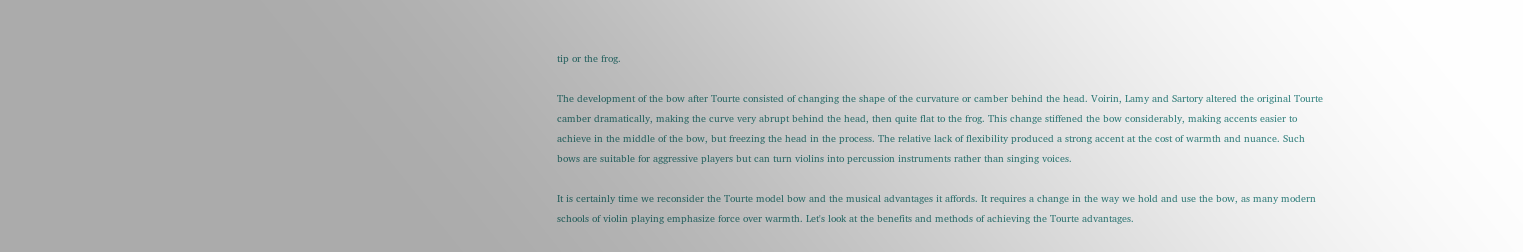tip or the frog.

The development of the bow after Tourte consisted of changing the shape of the curvature or camber behind the head. Voirin, Lamy and Sartory altered the original Tourte camber dramatically, making the curve very abrupt behind the head, then quite flat to the frog. This change stiffened the bow considerably, making accents easier to achieve in the middle of the bow, but freezing the head in the process. The relative lack of flexibility produced a strong accent at the cost of warmth and nuance. Such bows are suitable for aggressive players but can turn violins into percussion instruments rather than singing voices.

It is certainly time we reconsider the Tourte model bow and the musical advantages it affords. It requires a change in the way we hold and use the bow, as many modern schools of violin playing emphasize force over warmth. Let's look at the benefits and methods of achieving the Tourte advantages.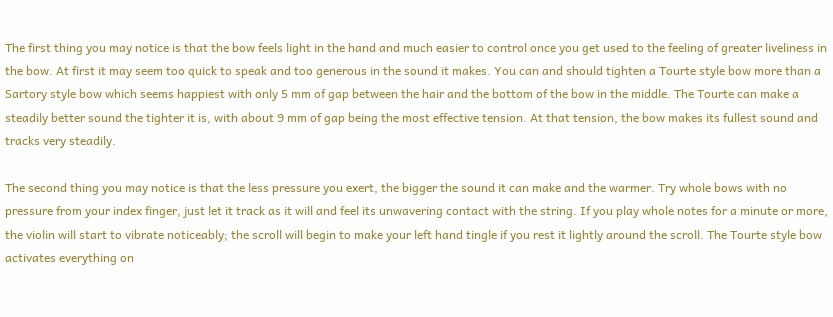The first thing you may notice is that the bow feels light in the hand and much easier to control once you get used to the feeling of greater liveliness in the bow. At first it may seem too quick to speak and too generous in the sound it makes. You can and should tighten a Tourte style bow more than a Sartory style bow which seems happiest with only 5 mm of gap between the hair and the bottom of the bow in the middle. The Tourte can make a steadily better sound the tighter it is, with about 9 mm of gap being the most effective tension. At that tension, the bow makes its fullest sound and tracks very steadily.

The second thing you may notice is that the less pressure you exert, the bigger the sound it can make and the warmer. Try whole bows with no pressure from your index finger, just let it track as it will and feel its unwavering contact with the string. If you play whole notes for a minute or more, the violin will start to vibrate noticeably; the scroll will begin to make your left hand tingle if you rest it lightly around the scroll. The Tourte style bow activates everything on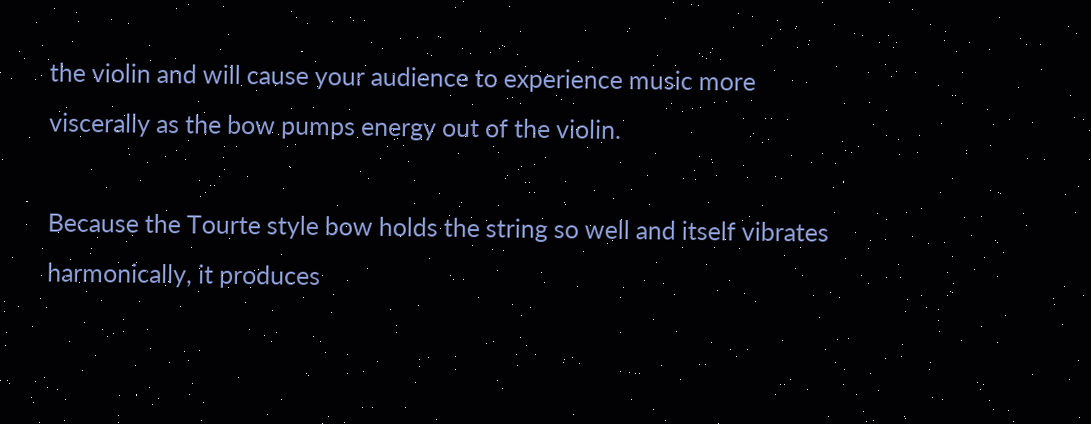the violin and will cause your audience to experience music more viscerally as the bow pumps energy out of the violin.

Because the Tourte style bow holds the string so well and itself vibrates harmonically, it produces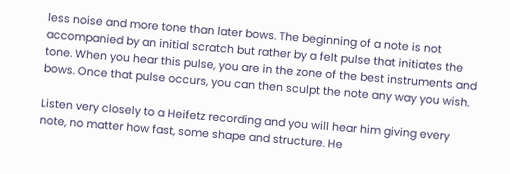less noise and more tone than later bows. The beginning of a note is not accompanied by an initial scratch but rather by a felt pulse that initiates the tone. When you hear this pulse, you are in the zone of the best instruments and bows. Once that pulse occurs, you can then sculpt the note any way you wish.

Listen very closely to a Heifetz recording and you will hear him giving every note, no matter how fast, some shape and structure. He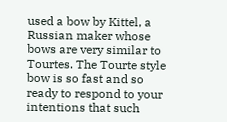used a bow by Kittel, a Russian maker whose bows are very similar to Tourtes. The Tourte style bow is so fast and so ready to respond to your intentions that such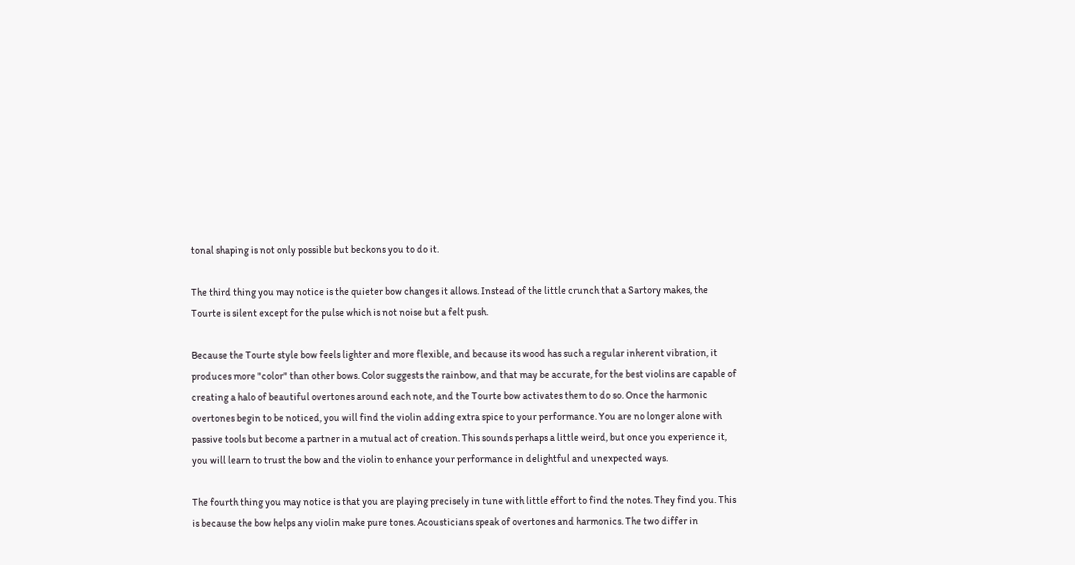tonal shaping is not only possible but beckons you to do it.

The third thing you may notice is the quieter bow changes it allows. Instead of the little crunch that a Sartory makes, the Tourte is silent except for the pulse which is not noise but a felt push.

Because the Tourte style bow feels lighter and more flexible, and because its wood has such a regular inherent vibration, it produces more "color" than other bows. Color suggests the rainbow, and that may be accurate, for the best violins are capable of creating a halo of beautiful overtones around each note, and the Tourte bow activates them to do so. Once the harmonic overtones begin to be noticed, you will find the violin adding extra spice to your performance. You are no longer alone with passive tools but become a partner in a mutual act of creation. This sounds perhaps a little weird, but once you experience it, you will learn to trust the bow and the violin to enhance your performance in delightful and unexpected ways.

The fourth thing you may notice is that you are playing precisely in tune with little effort to find the notes. They find you. This is because the bow helps any violin make pure tones. Acousticians speak of overtones and harmonics. The two differ in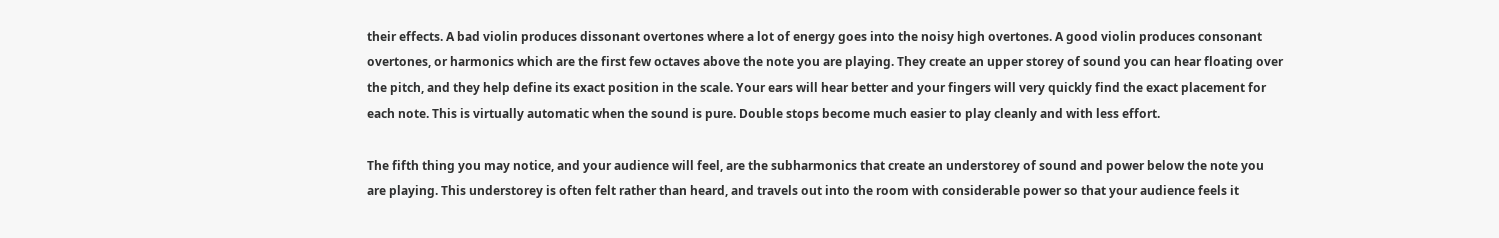their effects. A bad violin produces dissonant overtones where a lot of energy goes into the noisy high overtones. A good violin produces consonant overtones, or harmonics which are the first few octaves above the note you are playing. They create an upper storey of sound you can hear floating over the pitch, and they help define its exact position in the scale. Your ears will hear better and your fingers will very quickly find the exact placement for each note. This is virtually automatic when the sound is pure. Double stops become much easier to play cleanly and with less effort.

The fifth thing you may notice, and your audience will feel, are the subharmonics that create an understorey of sound and power below the note you are playing. This understorey is often felt rather than heard, and travels out into the room with considerable power so that your audience feels it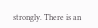strongly. There is an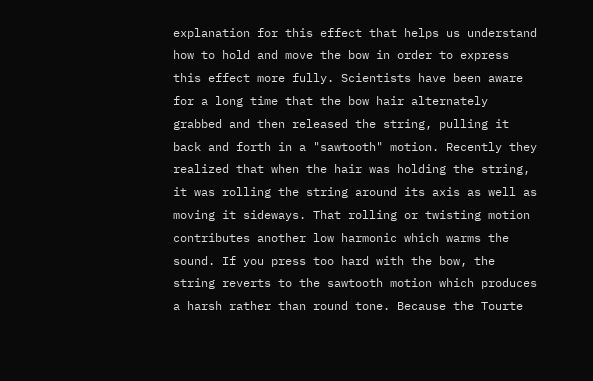explanation for this effect that helps us understand how to hold and move the bow in order to express this effect more fully. Scientists have been aware for a long time that the bow hair alternately grabbed and then released the string, pulling it back and forth in a "sawtooth" motion. Recently they realized that when the hair was holding the string, it was rolling the string around its axis as well as moving it sideways. That rolling or twisting motion contributes another low harmonic which warms the sound. If you press too hard with the bow, the string reverts to the sawtooth motion which produces a harsh rather than round tone. Because the Tourte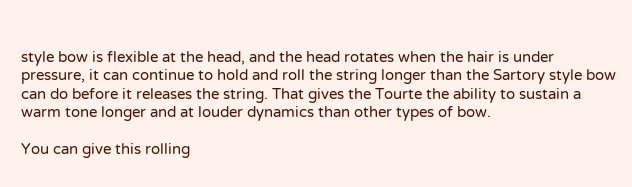style bow is flexible at the head, and the head rotates when the hair is under pressure, it can continue to hold and roll the string longer than the Sartory style bow can do before it releases the string. That gives the Tourte the ability to sustain a warm tone longer and at louder dynamics than other types of bow.

You can give this rolling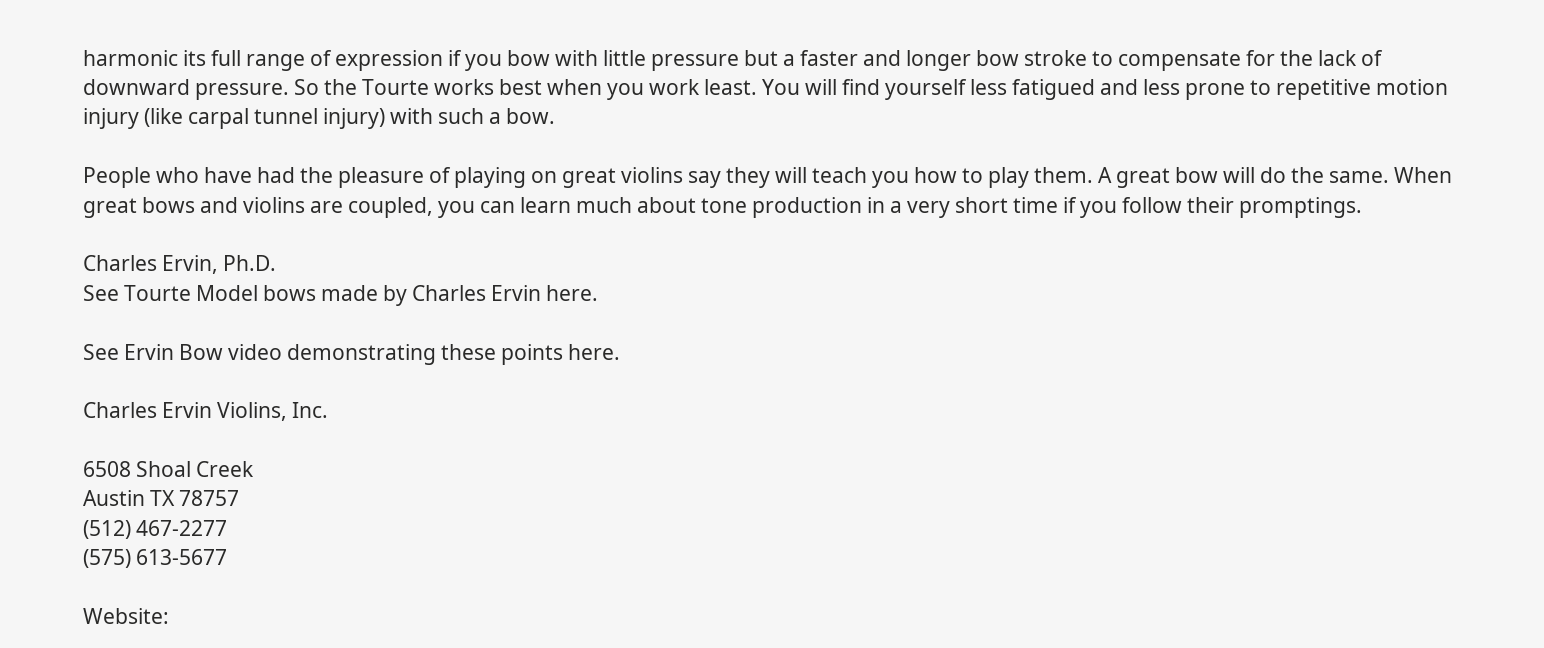harmonic its full range of expression if you bow with little pressure but a faster and longer bow stroke to compensate for the lack of downward pressure. So the Tourte works best when you work least. You will find yourself less fatigued and less prone to repetitive motion injury (like carpal tunnel injury) with such a bow.

People who have had the pleasure of playing on great violins say they will teach you how to play them. A great bow will do the same. When great bows and violins are coupled, you can learn much about tone production in a very short time if you follow their promptings.

Charles Ervin, Ph.D.
See Tourte Model bows made by Charles Ervin here.

See Ervin Bow video demonstrating these points here.

Charles Ervin Violins, Inc.

6508 Shoal Creek
Austin TX 78757
(512) 467-2277
(575) 613-5677

Website: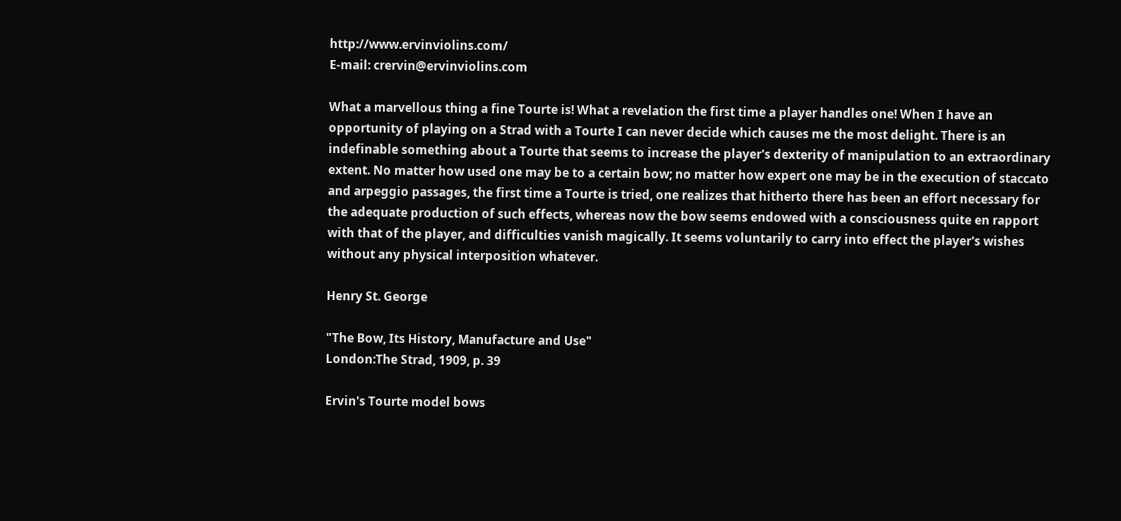http://www.ervinviolins.com/
E-mail: crervin@ervinviolins.com

What a marvellous thing a fine Tourte is! What a revelation the first time a player handles one! When I have an opportunity of playing on a Strad with a Tourte I can never decide which causes me the most delight. There is an indefinable something about a Tourte that seems to increase the player's dexterity of manipulation to an extraordinary extent. No matter how used one may be to a certain bow; no matter how expert one may be in the execution of staccato and arpeggio passages, the first time a Tourte is tried, one realizes that hitherto there has been an effort necessary for the adequate production of such effects, whereas now the bow seems endowed with a consciousness quite en rapport with that of the player, and difficulties vanish magically. It seems voluntarily to carry into effect the player's wishes without any physical interposition whatever.

Henry St. George

"The Bow, Its History, Manufacture and Use"
London:The Strad, 1909, p. 39

Ervin's Tourte model bows